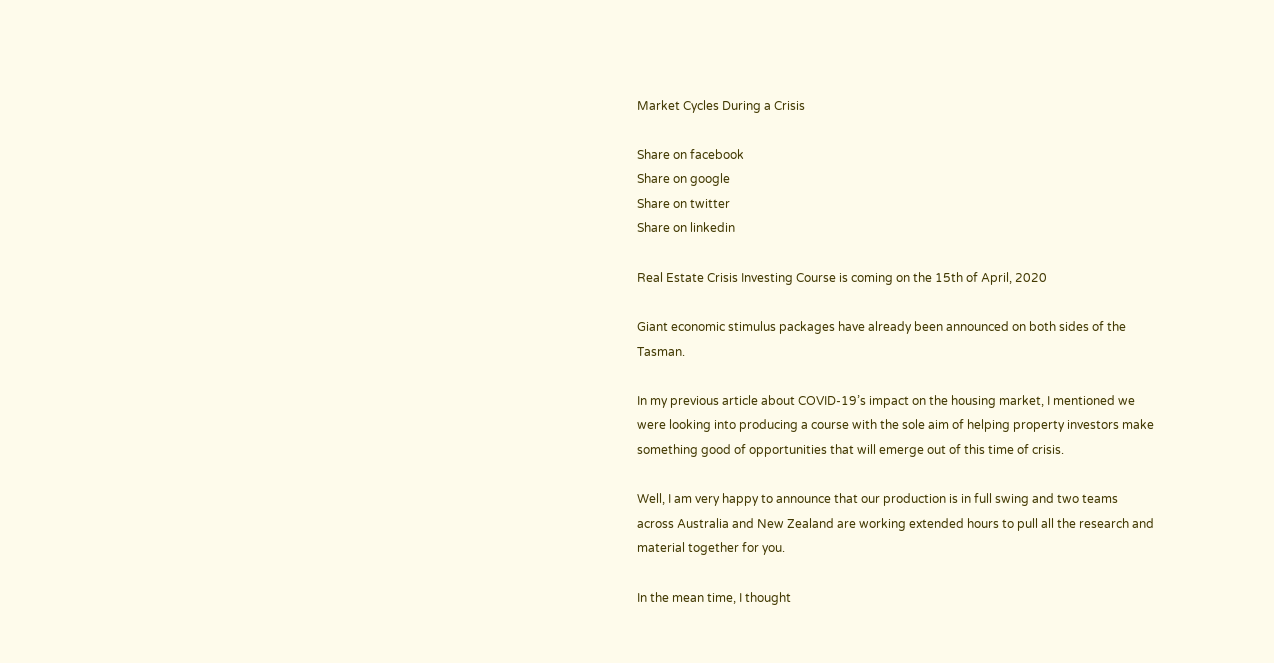Market Cycles During a Crisis

Share on facebook
Share on google
Share on twitter
Share on linkedin

Real Estate Crisis Investing Course is coming on the 15th of April, 2020

Giant economic stimulus packages have already been announced on both sides of the Tasman.

In my previous article about COVID-19’s impact on the housing market, I mentioned we were looking into producing a course with the sole aim of helping property investors make something good of opportunities that will emerge out of this time of crisis.

Well, I am very happy to announce that our production is in full swing and two teams across Australia and New Zealand are working extended hours to pull all the research and material together for you.

In the mean time, I thought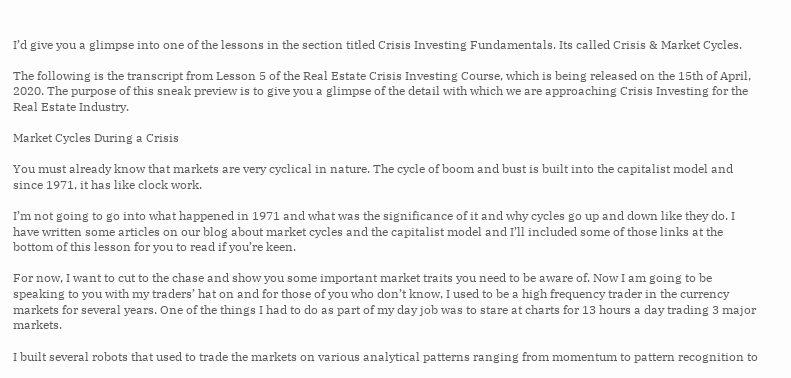I’d give you a glimpse into one of the lessons in the section titled Crisis Investing Fundamentals. Its called Crisis & Market Cycles.

The following is the transcript from Lesson 5 of the Real Estate Crisis Investing Course, which is being released on the 15th of April, 2020. The purpose of this sneak preview is to give you a glimpse of the detail with which we are approaching Crisis Investing for the Real Estate Industry.

Market Cycles During a Crisis

You must already know that markets are very cyclical in nature. The cycle of boom and bust is built into the capitalist model and since 1971, it has like clock work.

I’m not going to go into what happened in 1971 and what was the significance of it and why cycles go up and down like they do. I have written some articles on our blog about market cycles and the capitalist model and I’ll included some of those links at the bottom of this lesson for you to read if you’re keen.

For now, I want to cut to the chase and show you some important market traits you need to be aware of. Now I am going to be speaking to you with my traders’ hat on and for those of you who don’t know, I used to be a high frequency trader in the currency markets for several years. One of the things I had to do as part of my day job was to stare at charts for 13 hours a day trading 3 major markets.

I built several robots that used to trade the markets on various analytical patterns ranging from momentum to pattern recognition to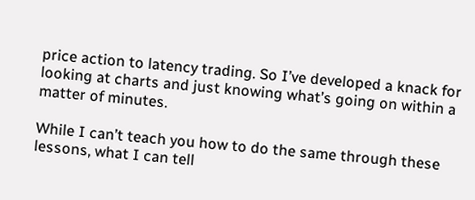price action to latency trading. So I’ve developed a knack for looking at charts and just knowing what’s going on within a matter of minutes.

While I can’t teach you how to do the same through these lessons, what I can tell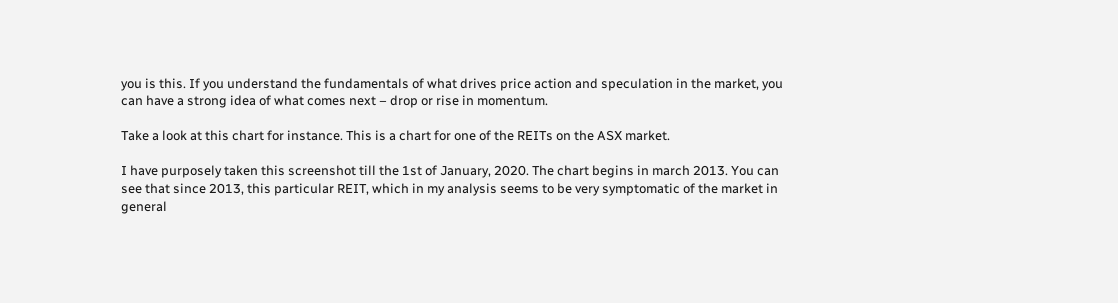you is this. If you understand the fundamentals of what drives price action and speculation in the market, you can have a strong idea of what comes next – drop or rise in momentum.

Take a look at this chart for instance. This is a chart for one of the REITs on the ASX market.

I have purposely taken this screenshot till the 1st of January, 2020. The chart begins in march 2013. You can see that since 2013, this particular REIT, which in my analysis seems to be very symptomatic of the market in general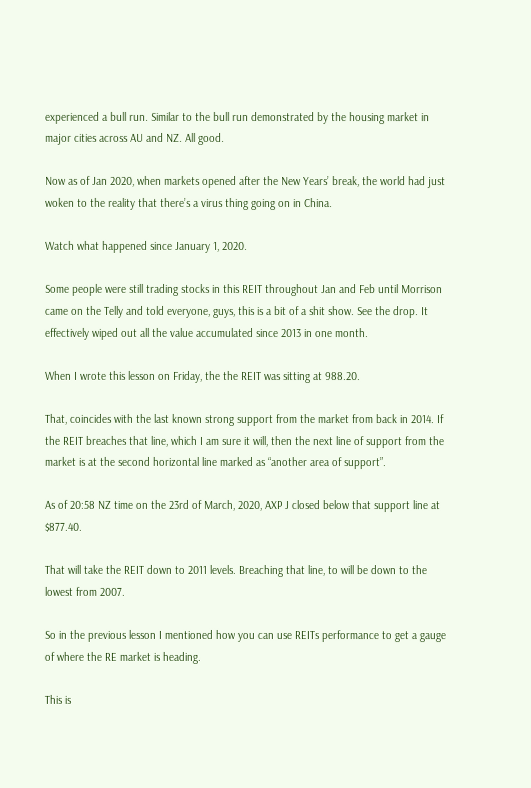experienced a bull run. Similar to the bull run demonstrated by the housing market in major cities across AU and NZ. All good.

Now as of Jan 2020, when markets opened after the New Years’ break, the world had just woken to the reality that there’s a virus thing going on in China.

Watch what happened since January 1, 2020.

Some people were still trading stocks in this REIT throughout Jan and Feb until Morrison came on the Telly and told everyone, guys, this is a bit of a shit show. See the drop. It effectively wiped out all the value accumulated since 2013 in one month.

When I wrote this lesson on Friday, the the REIT was sitting at 988.20.

That, coincides with the last known strong support from the market from back in 2014. If the REIT breaches that line, which I am sure it will, then the next line of support from the market is at the second horizontal line marked as “another area of support”.

As of 20:58 NZ time on the 23rd of March, 2020, AXP J closed below that support line at $877.40.

That will take the REIT down to 2011 levels. Breaching that line, to will be down to the lowest from 2007.

So in the previous lesson I mentioned how you can use REITs performance to get a gauge of where the RE market is heading.

This is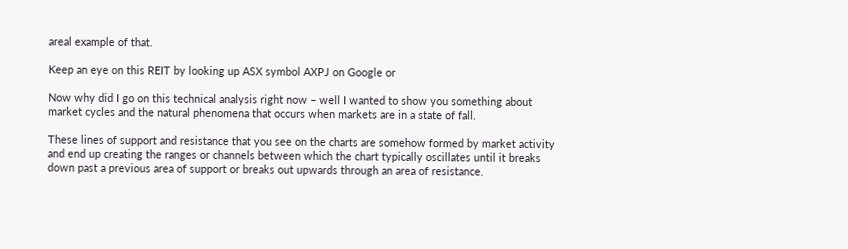areal example of that.

Keep an eye on this REIT by looking up ASX symbol AXPJ on Google or

Now why did I go on this technical analysis right now – well I wanted to show you something about market cycles and the natural phenomena that occurs when markets are in a state of fall.

These lines of support and resistance that you see on the charts are somehow formed by market activity and end up creating the ranges or channels between which the chart typically oscillates until it breaks down past a previous area of support or breaks out upwards through an area of resistance.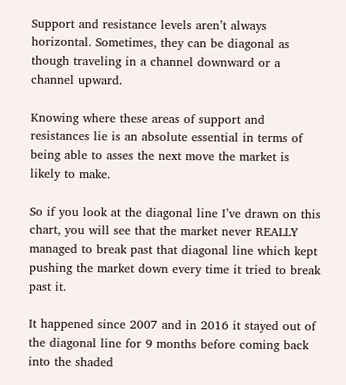Support and resistance levels aren’t always horizontal. Sometimes, they can be diagonal as though traveling in a channel downward or a channel upward.

Knowing where these areas of support and resistances lie is an absolute essential in terms of being able to asses the next move the market is likely to make.

So if you look at the diagonal line I’ve drawn on this chart, you will see that the market never REALLY managed to break past that diagonal line which kept pushing the market down every time it tried to break past it.

It happened since 2007 and in 2016 it stayed out of the diagonal line for 9 months before coming back into the shaded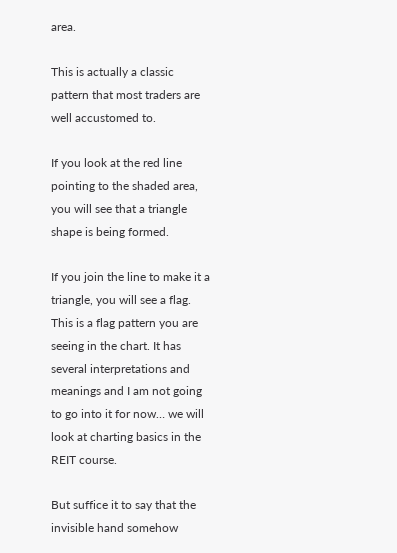area.

This is actually a classic pattern that most traders are well accustomed to.

If you look at the red line pointing to the shaded area, you will see that a triangle shape is being formed.

If you join the line to make it a triangle, you will see a flag. This is a flag pattern you are seeing in the chart. It has several interpretations and meanings and I am not going to go into it for now… we will look at charting basics in the REIT course.

But suffice it to say that the invisible hand somehow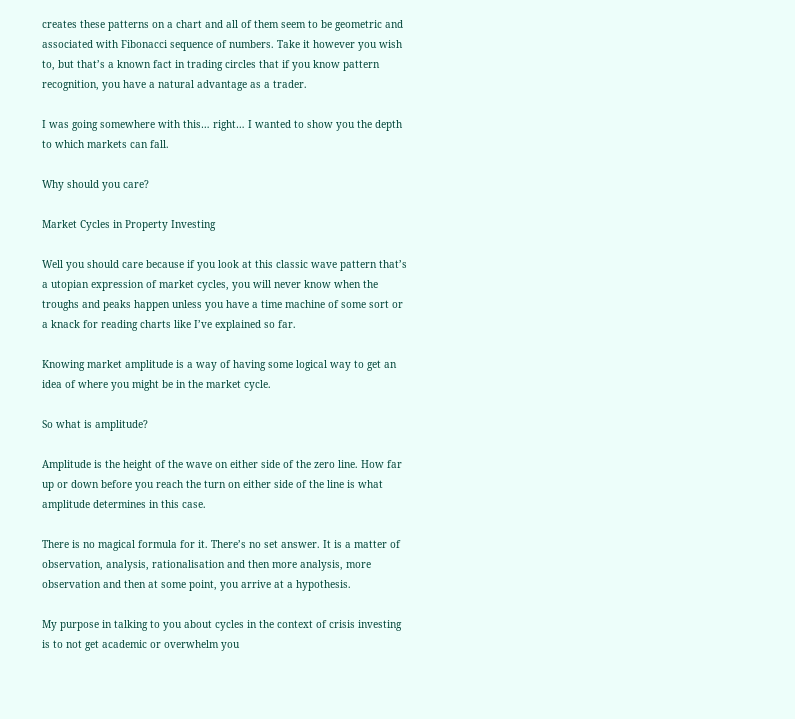creates these patterns on a chart and all of them seem to be geometric and associated with Fibonacci sequence of numbers. Take it however you wish to, but that’s a known fact in trading circles that if you know pattern recognition, you have a natural advantage as a trader.

I was going somewhere with this… right… I wanted to show you the depth to which markets can fall.

Why should you care?

Market Cycles in Property Investing

Well you should care because if you look at this classic wave pattern that’s a utopian expression of market cycles, you will never know when the troughs and peaks happen unless you have a time machine of some sort or a knack for reading charts like I’ve explained so far.

Knowing market amplitude is a way of having some logical way to get an idea of where you might be in the market cycle.

So what is amplitude?

Amplitude is the height of the wave on either side of the zero line. How far up or down before you reach the turn on either side of the line is what amplitude determines in this case.

There is no magical formula for it. There’s no set answer. It is a matter of observation, analysis, rationalisation and then more analysis, more observation and then at some point, you arrive at a hypothesis.

My purpose in talking to you about cycles in the context of crisis investing is to not get academic or overwhelm you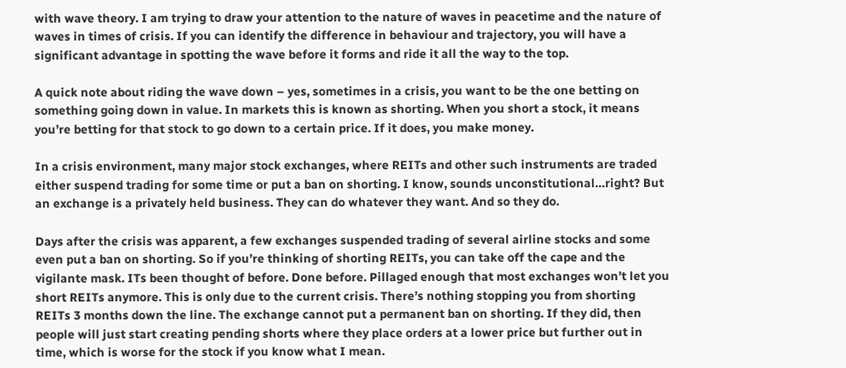with wave theory. I am trying to draw your attention to the nature of waves in peacetime and the nature of waves in times of crisis. If you can identify the difference in behaviour and trajectory, you will have a significant advantage in spotting the wave before it forms and ride it all the way to the top.

A quick note about riding the wave down – yes, sometimes in a crisis, you want to be the one betting on something going down in value. In markets this is known as shorting. When you short a stock, it means you’re betting for that stock to go down to a certain price. If it does, you make money.

In a crisis environment, many major stock exchanges, where REITs and other such instruments are traded either suspend trading for some time or put a ban on shorting. I know, sounds unconstitutional…right? But an exchange is a privately held business. They can do whatever they want. And so they do.

Days after the crisis was apparent, a few exchanges suspended trading of several airline stocks and some even put a ban on shorting. So if you’re thinking of shorting REITs, you can take off the cape and the vigilante mask. ITs been thought of before. Done before. Pillaged enough that most exchanges won’t let you short REITs anymore. This is only due to the current crisis. There’s nothing stopping you from shorting REITs 3 months down the line. The exchange cannot put a permanent ban on shorting. If they did, then people will just start creating pending shorts where they place orders at a lower price but further out in time, which is worse for the stock if you know what I mean.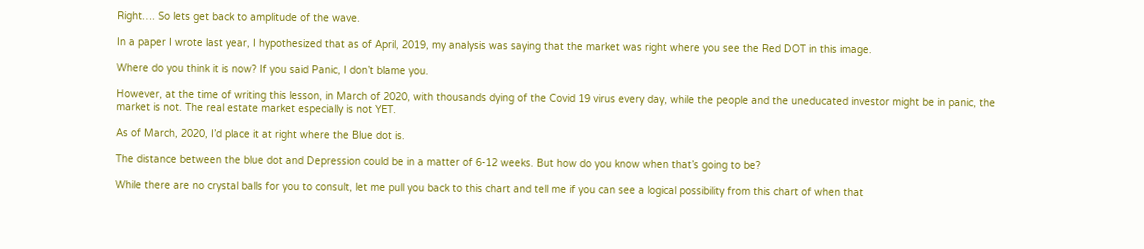Right…. So lets get back to amplitude of the wave.

In a paper I wrote last year, I hypothesized that as of April, 2019, my analysis was saying that the market was right where you see the Red DOT in this image.

Where do you think it is now? If you said Panic, I don’t blame you.

However, at the time of writing this lesson, in March of 2020, with thousands dying of the Covid 19 virus every day, while the people and the uneducated investor might be in panic, the market is not. The real estate market especially is not YET.

As of March, 2020, I’d place it at right where the Blue dot is.

The distance between the blue dot and Depression could be in a matter of 6-12 weeks. But how do you know when that’s going to be?

While there are no crystal balls for you to consult, let me pull you back to this chart and tell me if you can see a logical possibility from this chart of when that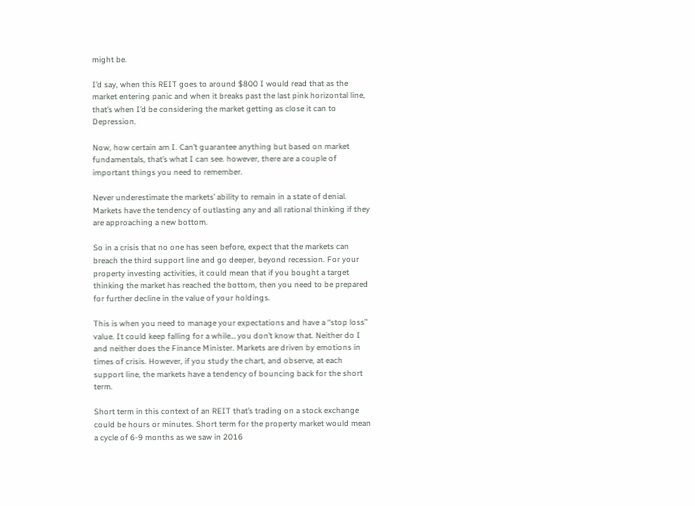might be.

I’d say, when this REIT goes to around $800 I would read that as the market entering panic and when it breaks past the last pink horizontal line, that’s when I’d be considering the market getting as close it can to Depression.

Now, how certain am I. Can’t guarantee anything but based on market fundamentals, that’s what I can see. however, there are a couple of important things you need to remember.

Never underestimate the markets’ ability to remain in a state of denial. Markets have the tendency of outlasting any and all rational thinking if they are approaching a new bottom.

So in a crisis that no one has seen before, expect that the markets can breach the third support line and go deeper, beyond recession. For your property investing activities, it could mean that if you bought a target thinking the market has reached the bottom, then you need to be prepared for further decline in the value of your holdings.

This is when you need to manage your expectations and have a “stop loss” value. It could keep falling for a while… you don’t know that. Neither do I and neither does the Finance Minister. Markets are driven by emotions in times of crisis. However, if you study the chart, and observe, at each support line, the markets have a tendency of bouncing back for the short term.

Short term in this context of an REIT that’s trading on a stock exchange could be hours or minutes. Short term for the property market would mean a cycle of 6-9 months as we saw in 2016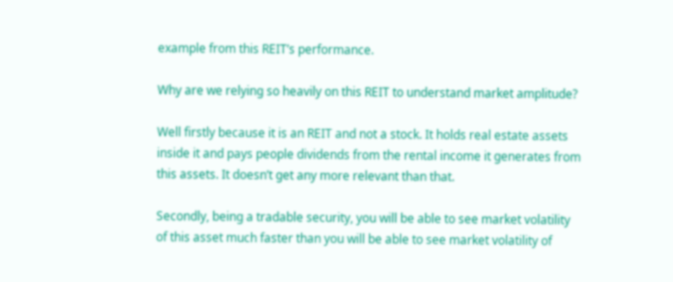example from this REIT’s performance.

Why are we relying so heavily on this REIT to understand market amplitude?

Well firstly because it is an REIT and not a stock. It holds real estate assets inside it and pays people dividends from the rental income it generates from this assets. It doesn’t get any more relevant than that.

Secondly, being a tradable security, you will be able to see market volatility of this asset much faster than you will be able to see market volatility of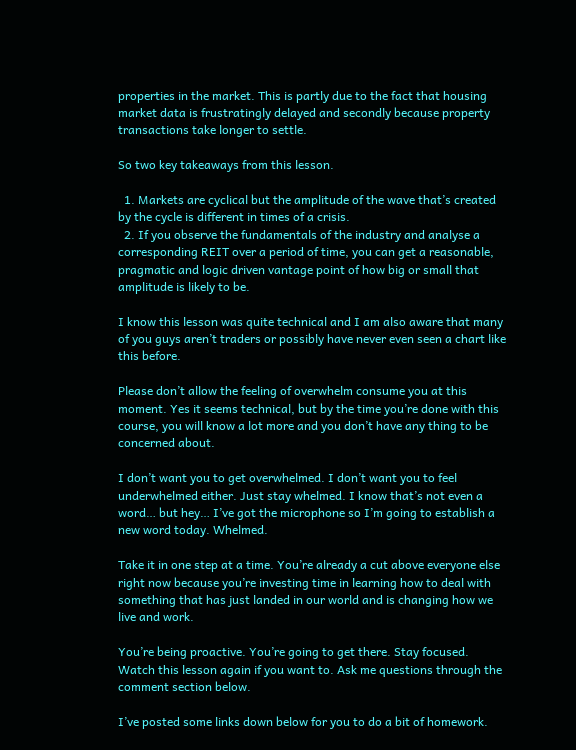properties in the market. This is partly due to the fact that housing market data is frustratingly delayed and secondly because property transactions take longer to settle.

So two key takeaways from this lesson.

  1. Markets are cyclical but the amplitude of the wave that’s created by the cycle is different in times of a crisis.
  2. If you observe the fundamentals of the industry and analyse a corresponding REIT over a period of time, you can get a reasonable, pragmatic and logic driven vantage point of how big or small that amplitude is likely to be.

I know this lesson was quite technical and I am also aware that many of you guys aren’t traders or possibly have never even seen a chart like this before.

Please don’t allow the feeling of overwhelm consume you at this moment. Yes it seems technical, but by the time you’re done with this course, you will know a lot more and you don’t have any thing to be concerned about.

I don’t want you to get overwhelmed. I don’t want you to feel underwhelmed either. Just stay whelmed. I know that’s not even a word… but hey… I’ve got the microphone so I’m going to establish a new word today. Whelmed.

Take it in one step at a time. You’re already a cut above everyone else right now because you’re investing time in learning how to deal with something that has just landed in our world and is changing how we live and work.

You’re being proactive. You’re going to get there. Stay focused. Watch this lesson again if you want to. Ask me questions through the comment section below.

I’ve posted some links down below for you to do a bit of homework.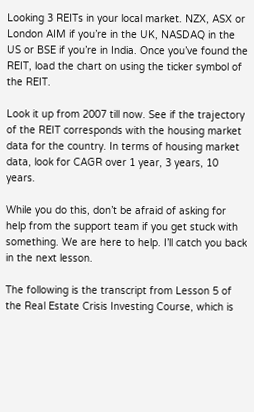Looking 3 REITs in your local market. NZX, ASX or London AIM if you’re in the UK, NASDAQ in the US or BSE if you’re in India. Once you’ve found the REIT, load the chart on using the ticker symbol of the REIT.

Look it up from 2007 till now. See if the trajectory of the REIT corresponds with the housing market data for the country. In terms of housing market data, look for CAGR over 1 year, 3 years, 10 years.

While you do this, don’t be afraid of asking for help from the support team if you get stuck with something. We are here to help. I’ll catch you back in the next lesson.

The following is the transcript from Lesson 5 of the Real Estate Crisis Investing Course, which is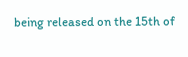being released on the 15th of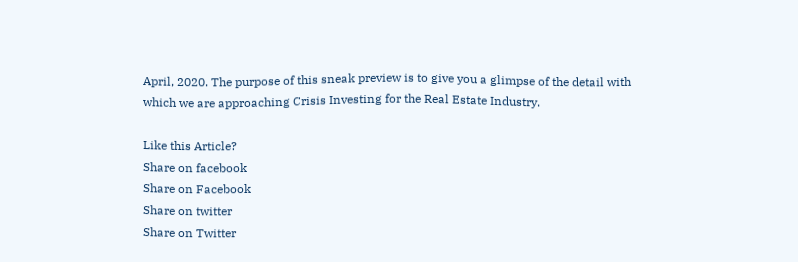April, 2020. The purpose of this sneak preview is to give you a glimpse of the detail with which we are approaching Crisis Investing for the Real Estate Industry.

Like this Article?
Share on facebook
Share on Facebook
Share on twitter
Share on Twitter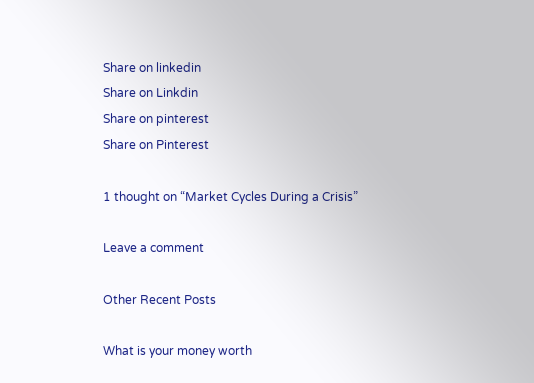Share on linkedin
Share on Linkdin
Share on pinterest
Share on Pinterest

1 thought on “Market Cycles During a Crisis”

Leave a comment

Other Recent Posts

What is your money worth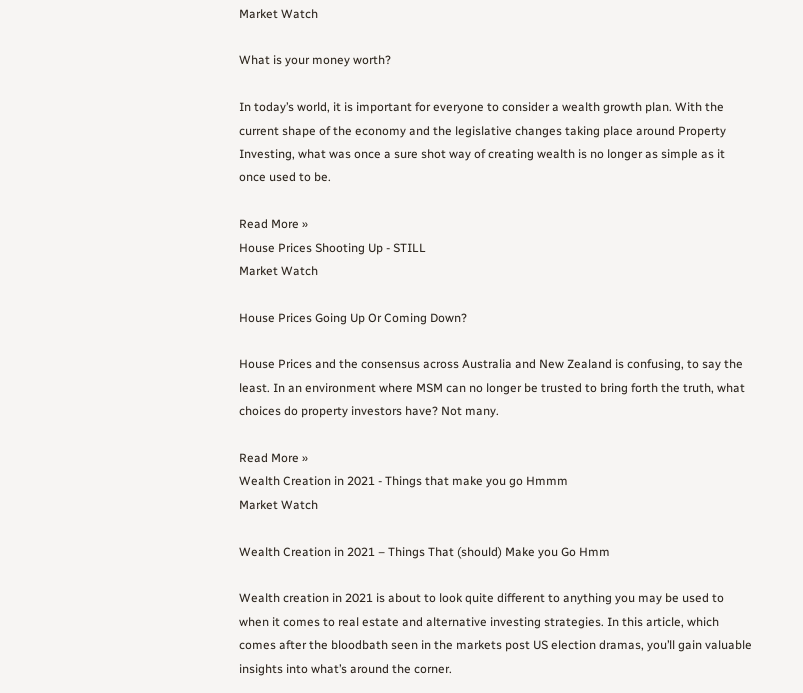Market Watch

What is your money worth?

In today’s world, it is important for everyone to consider a wealth growth plan. With the current shape of the economy and the legislative changes taking place around Property Investing, what was once a sure shot way of creating wealth is no longer as simple as it once used to be.

Read More »
House Prices Shooting Up - STILL
Market Watch

House Prices Going Up Or Coming Down?

House Prices and the consensus across Australia and New Zealand is confusing, to say the least. In an environment where MSM can no longer be trusted to bring forth the truth, what choices do property investors have? Not many.

Read More »
Wealth Creation in 2021 - Things that make you go Hmmm
Market Watch

Wealth Creation in 2021 – Things That (should) Make you Go Hmm

Wealth creation in 2021 is about to look quite different to anything you may be used to when it comes to real estate and alternative investing strategies. In this article, which comes after the bloodbath seen in the markets post US election dramas, you’ll gain valuable insights into what’s around the corner.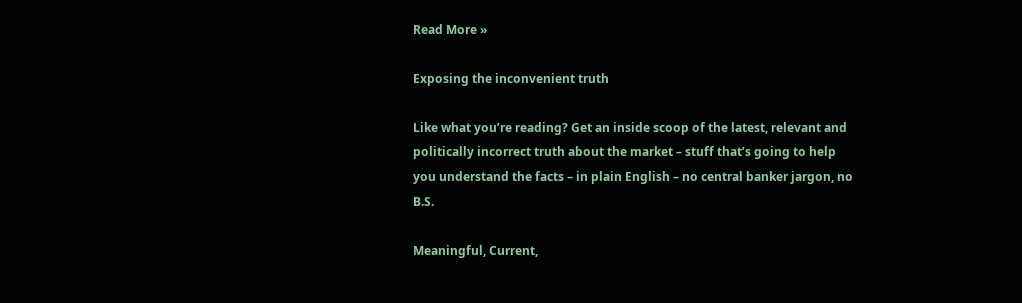Read More »

Exposing the inconvenient truth

Like what you’re reading? Get an inside scoop of the latest, relevant and politically incorrect truth about the market – stuff that’s going to help you understand the facts – in plain English – no central banker jargon, no B.S.

Meaningful, Current,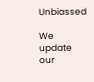Unbiassed

We update our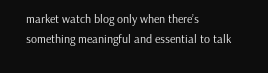market watch blog only when there’s something meaningful and essential to talk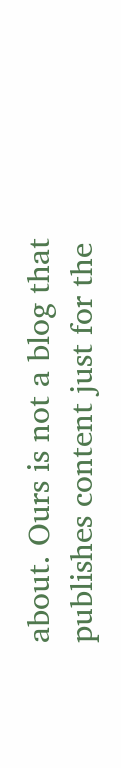about. Ours is not a blog that publishes content just for the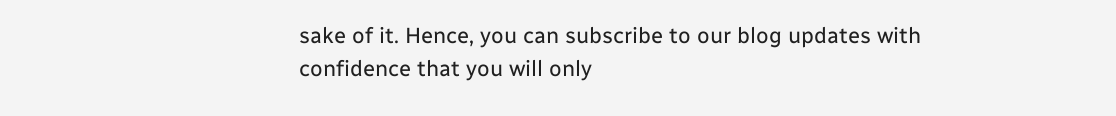sake of it. Hence, you can subscribe to our blog updates with confidence that you will only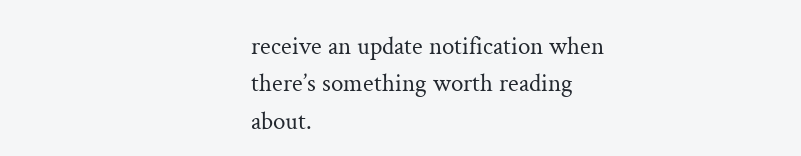receive an update notification when there’s something worth reading about.